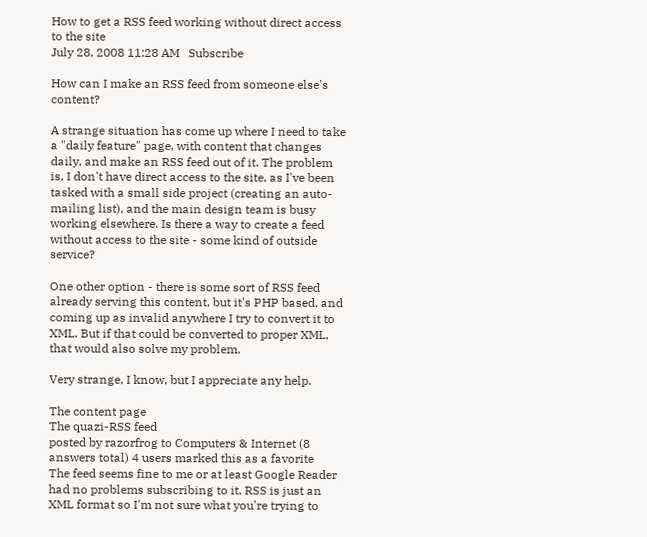How to get a RSS feed working without direct access to the site
July 28, 2008 11:28 AM   Subscribe

How can I make an RSS feed from someone else's content?

A strange situation has come up where I need to take a "daily feature" page, with content that changes daily, and make an RSS feed out of it. The problem is, I don't have direct access to the site, as I've been tasked with a small side project (creating an auto-mailing list), and the main design team is busy working elsewhere. Is there a way to create a feed without access to the site - some kind of outside service?

One other option - there is some sort of RSS feed already serving this content, but it's PHP based, and coming up as invalid anywhere I try to convert it to XML. But if that could be converted to proper XML, that would also solve my problem.

Very strange, I know, but I appreciate any help.

The content page
The quazi-RSS feed
posted by razorfrog to Computers & Internet (8 answers total) 4 users marked this as a favorite
The feed seems fine to me or at least Google Reader had no problems subscribing to it. RSS is just an XML format so I'm not sure what you're trying to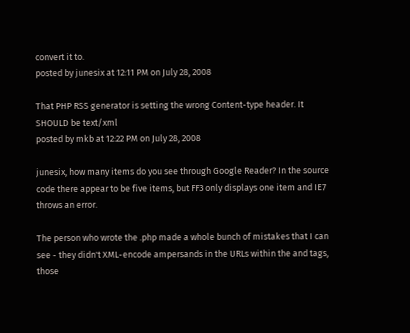convert it to.
posted by junesix at 12:11 PM on July 28, 2008

That PHP RSS generator is setting the wrong Content-type header. It SHOULD be text/xml
posted by mkb at 12:22 PM on July 28, 2008

junesix, how many items do you see through Google Reader? In the source code there appear to be five items, but FF3 only displays one item and IE7 throws an error.

The person who wrote the .php made a whole bunch of mistakes that I can see - they didn't XML-encode ampersands in the URLs within the and tags, those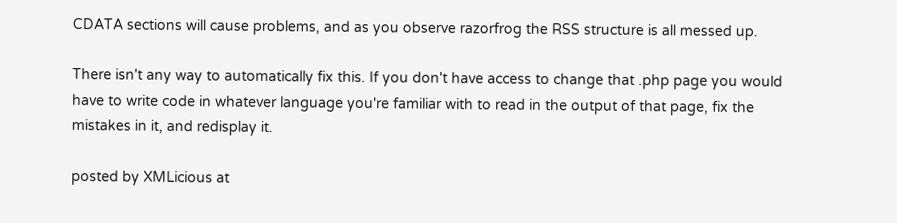CDATA sections will cause problems, and as you observe razorfrog the RSS structure is all messed up.

There isn't any way to automatically fix this. If you don't have access to change that .php page you would have to write code in whatever language you're familiar with to read in the output of that page, fix the mistakes in it, and redisplay it.

posted by XMLicious at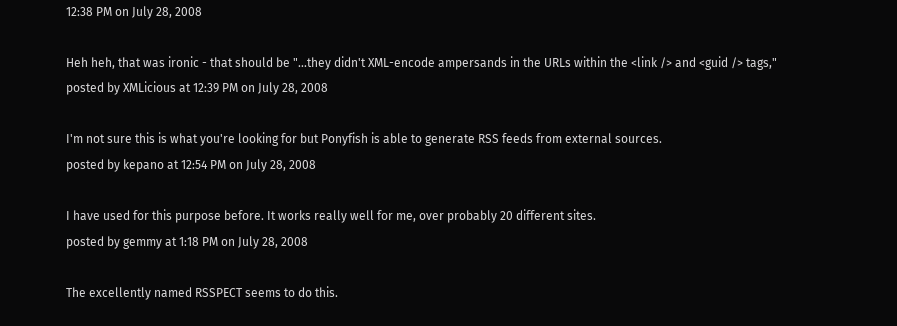12:38 PM on July 28, 2008

Heh heh, that was ironic - that should be "...they didn't XML-encode ampersands in the URLs within the <link /> and <guid /> tags,"
posted by XMLicious at 12:39 PM on July 28, 2008

I'm not sure this is what you're looking for but Ponyfish is able to generate RSS feeds from external sources.
posted by kepano at 12:54 PM on July 28, 2008

I have used for this purpose before. It works really well for me, over probably 20 different sites.
posted by gemmy at 1:18 PM on July 28, 2008

The excellently named RSSPECT seems to do this.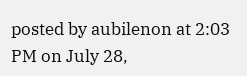posted by aubilenon at 2:03 PM on July 28,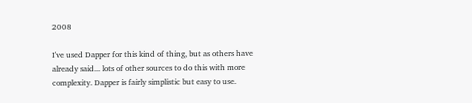2008

I've used Dapper for this kind of thing, but as others have already said... lots of other sources to do this with more complexity. Dapper is fairly simplistic but easy to use.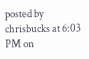posted by chrisbucks at 6:03 PM on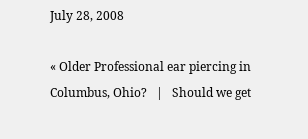July 28, 2008

« Older Professional ear piercing in Columbus, Ohio?   |   Should we get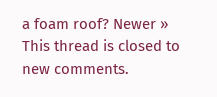a foam roof? Newer »
This thread is closed to new comments.